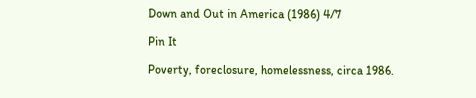Down and Out in America (1986) 4/7

Pin It

Poverty, foreclosure, homelessness, circa 1986.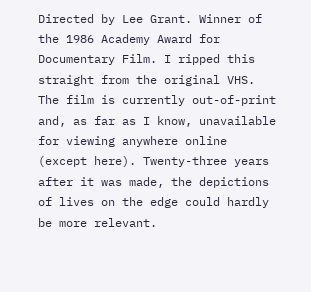Directed by Lee Grant. Winner of the 1986 Academy Award for Documentary Film. I ripped this straight from the original VHS. The film is currently out-of-print and, as far as I know, unavailable for viewing anywhere online (except here). Twenty-three years after it was made, the depictions of lives on the edge could hardly be more relevant.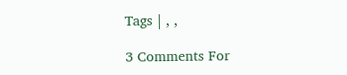Tags | , ,

3 Comments For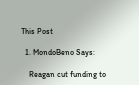This Post

  1. MondoBeno Says:

    Reagan cut funding to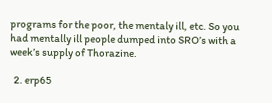programs for the poor, the mentaly ill, etc. So you had mentally ill people dumped into SRO’s with a week’s supply of Thorazine.

  2. erp65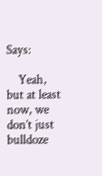Says:

    Yeah, but at least now, we don’t just bulldoze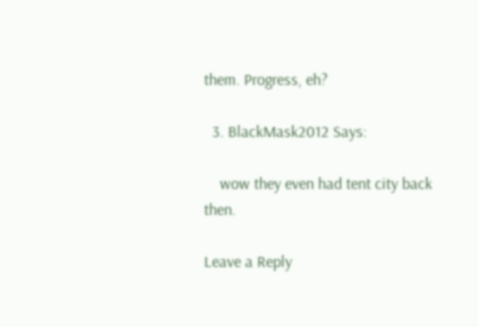them. Progress, eh?

  3. BlackMask2012 Says:

    wow they even had tent city back then.

Leave a Reply